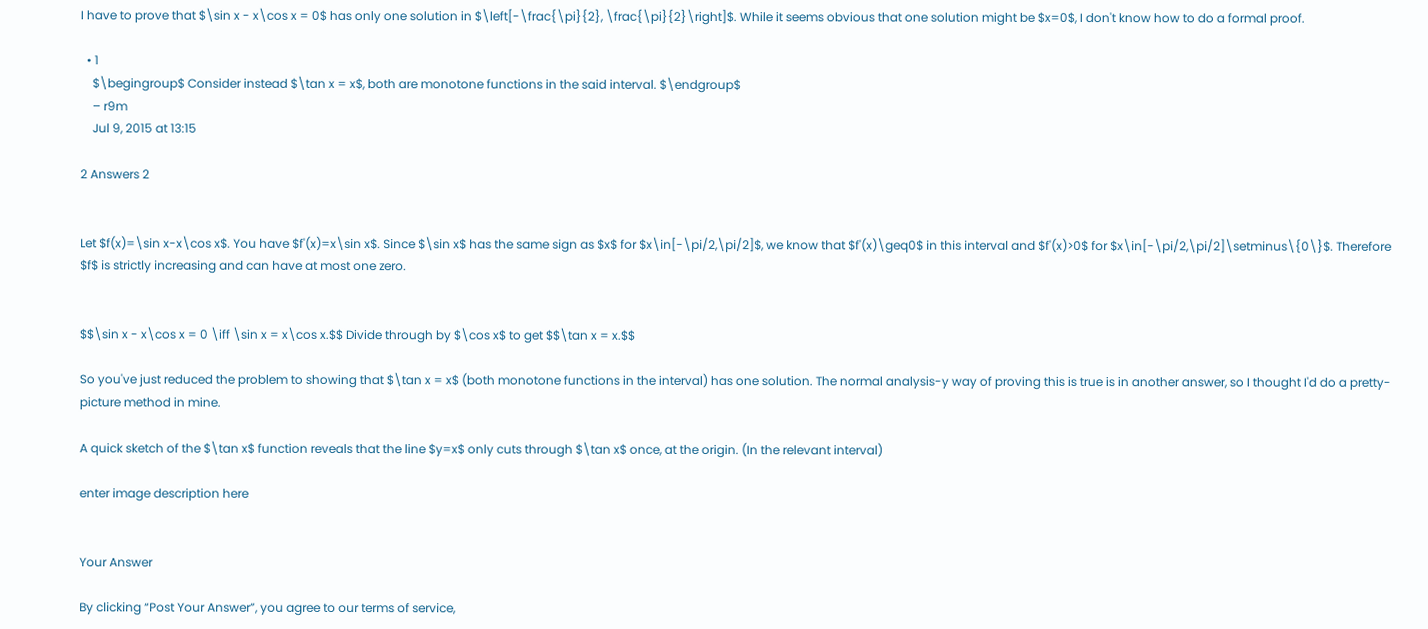I have to prove that $\sin x - x\cos x = 0$ has only one solution in $\left[-\frac{\pi}{2}, \frac{\pi}{2}\right]$. While it seems obvious that one solution might be $x=0$, I don't know how to do a formal proof.

  • 1
    $\begingroup$ Consider instead $\tan x = x$, both are monotone functions in the said interval. $\endgroup$
    – r9m
    Jul 9, 2015 at 13:15

2 Answers 2


Let $f(x)=\sin x-x\cos x$. You have $f'(x)=x\sin x$. Since $\sin x$ has the same sign as $x$ for $x\in[-\pi/2,\pi/2]$, we know that $f'(x)\geq0$ in this interval and $f'(x)>0$ for $x\in[-\pi/2,\pi/2]\setminus\{0\}$. Therefore $f$ is strictly increasing and can have at most one zero.


$$\sin x - x\cos x = 0 \iff \sin x = x\cos x.$$ Divide through by $\cos x$ to get $$\tan x = x.$$

So you've just reduced the problem to showing that $\tan x = x$ (both monotone functions in the interval) has one solution. The normal analysis-y way of proving this is true is in another answer, so I thought I'd do a pretty-picture method in mine.

A quick sketch of the $\tan x$ function reveals that the line $y=x$ only cuts through $\tan x$ once, at the origin. (In the relevant interval)

enter image description here


Your Answer

By clicking “Post Your Answer”, you agree to our terms of service,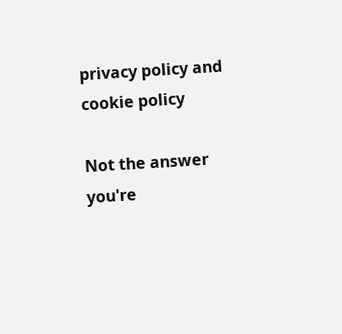privacy policy and cookie policy

Not the answer you're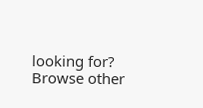looking for? Browse other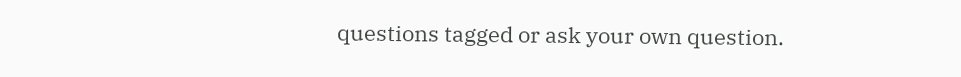questions tagged or ask your own question.